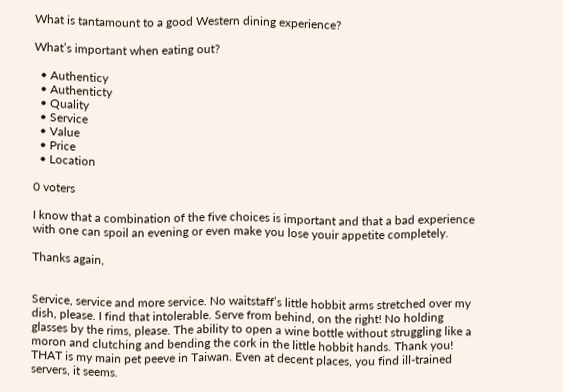What is tantamount to a good Western dining experience?

What’s important when eating out?

  • Authenticy
  • Authenticty
  • Quality
  • Service
  • Value
  • Price
  • Location

0 voters

I know that a combination of the five choices is important and that a bad experience with one can spoil an evening or even make you lose youir appetite completely.

Thanks again,


Service, service and more service. No waitstaff’s little hobbit arms stretched over my dish, please. I find that intolerable. Serve from behind, on the right! No holding glasses by the rims, please. The ability to open a wine bottle without struggling like a moron and clutching and bending the cork in the little hobbit hands. Thank you! THAT is my main pet peeve in Taiwan. Even at decent places, you find ill-trained servers, it seems.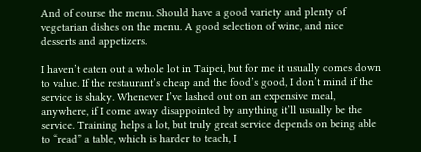And of course the menu. Should have a good variety and plenty of vegetarian dishes on the menu. A good selection of wine, and nice desserts and appetizers.

I haven’t eaten out a whole lot in Taipei, but for me it usually comes down to value. If the restaurant’s cheap and the food’s good, I don’t mind if the service is shaky. Whenever I’ve lashed out on an expensive meal, anywhere, if I come away disappointed by anything it’ll usually be the service. Training helps a lot, but truly great service depends on being able to “read” a table, which is harder to teach, I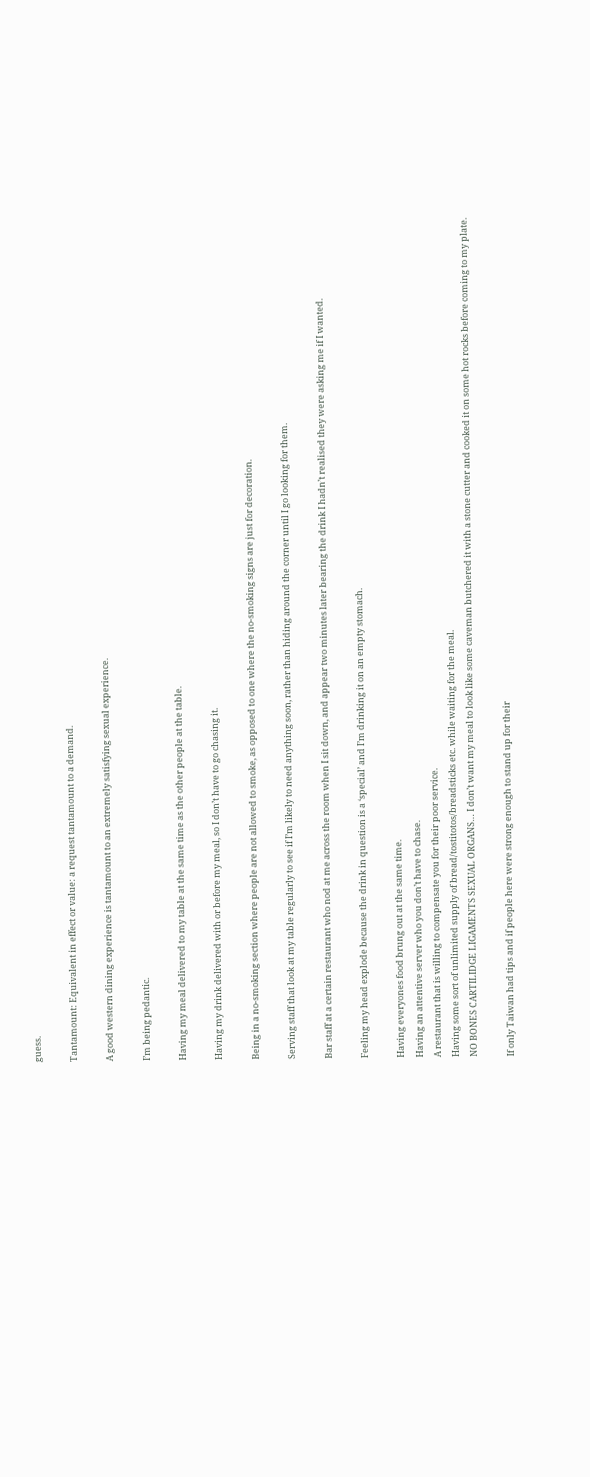guess.

Tantamount: Equivalent in effect or value: a request tantamount to a demand.

A good western dining experience is tantamount to an extremely satisfying sexual experience.

I’m being pedantic.

Having my meal delivered to my table at the same time as the other people at the table.

Having my drink delivered with or before my meal, so I don’t have to go chasing it.

Being in a no-smoking section where people are not allowed to smoke, as opposed to one where the no-smoking signs are just for decoration.

Serving staff that look at my table regularly to see if I’m likely to need anything soon, rather than hiding around the corner until I go looking for them.

Bar staff at a certain restaurant who nod at me across the room when I sit down, and appear two minutes later bearing the drink I hadn’t realised they were asking me if I wanted.

Feeling my head explode because the drink in question is a ‘special’ and I’m drinking it on an empty stomach.

Having everyones food brung out at the same time.
Having an attentive server who you don’t have to chase.
A restaurant that is willing to compensate you for their poor service.
Having some sort of unlimited supply of bread/tostitotos/breadsticks etc. while waiting for the meal.
NO BONES CARTILIDGE LIGAMENTS SEXUAL ORGANS… I don’t want my meal to look like some caveman butchered it with a stone cutter and cooked it on some hot rocks before coming to my plate.

If only Taiwan had tips and if people here were strong enough to stand up for their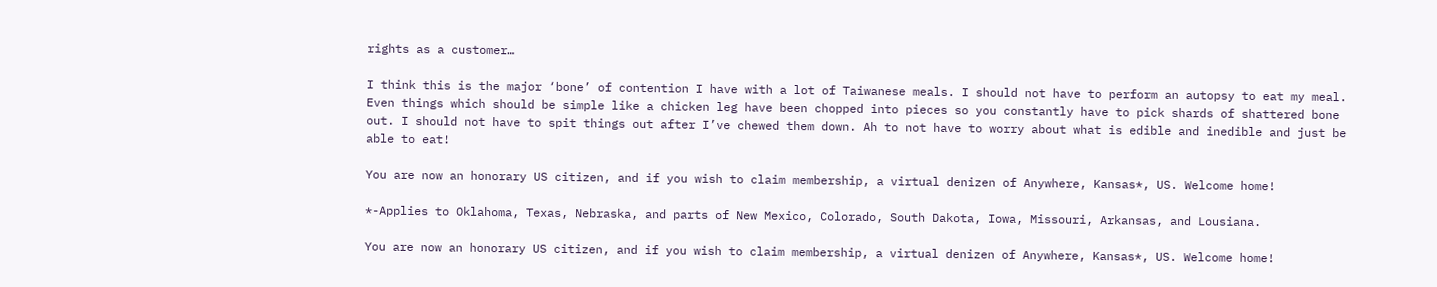rights as a customer…

I think this is the major ‘bone’ of contention I have with a lot of Taiwanese meals. I should not have to perform an autopsy to eat my meal. Even things which should be simple like a chicken leg have been chopped into pieces so you constantly have to pick shards of shattered bone out. I should not have to spit things out after I’ve chewed them down. Ah to not have to worry about what is edible and inedible and just be able to eat!

You are now an honorary US citizen, and if you wish to claim membership, a virtual denizen of Anywhere, Kansas*, US. Welcome home!

*-Applies to Oklahoma, Texas, Nebraska, and parts of New Mexico, Colorado, South Dakota, Iowa, Missouri, Arkansas, and Lousiana.

You are now an honorary US citizen, and if you wish to claim membership, a virtual denizen of Anywhere, Kansas*, US. Welcome home!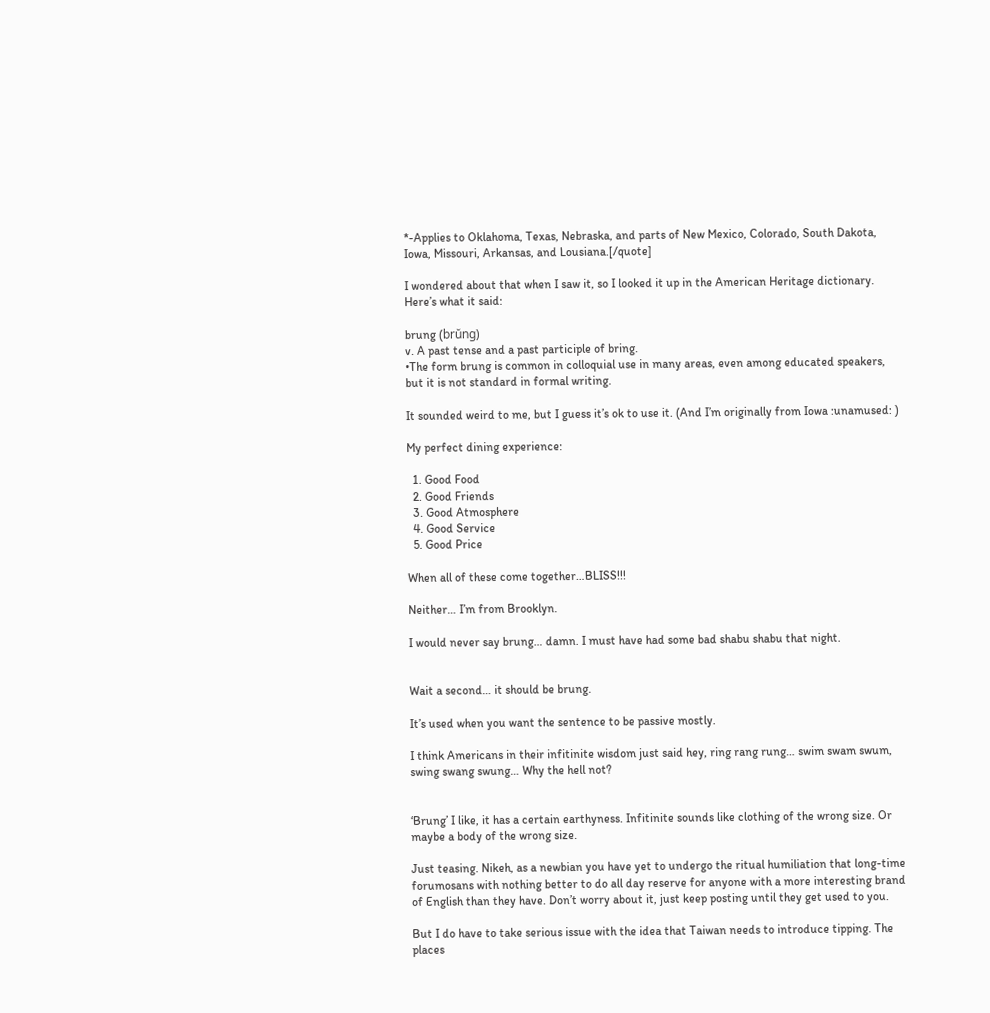*-Applies to Oklahoma, Texas, Nebraska, and parts of New Mexico, Colorado, South Dakota, Iowa, Missouri, Arkansas, and Lousiana.[/quote]

I wondered about that when I saw it, so I looked it up in the American Heritage dictionary. Here’s what it said:

brung (brŭng)
v. A past tense and a past participle of bring.
•The form brung is common in colloquial use in many areas, even among educated speakers, but it is not standard in formal writing.

It sounded weird to me, but I guess it’s ok to use it. (And I’m originally from Iowa :unamused: )

My perfect dining experience:

  1. Good Food
  2. Good Friends
  3. Good Atmosphere
  4. Good Service
  5. Good Price

When all of these come together…BLISS!!!

Neither… I’m from Brooklyn.

I would never say brung… damn. I must have had some bad shabu shabu that night.


Wait a second… it should be brung.

It’s used when you want the sentence to be passive mostly.

I think Americans in their infitinite wisdom just said hey, ring rang rung… swim swam swum, swing swang swung… Why the hell not?


‘Brung’ I like, it has a certain earthyness. Infitinite sounds like clothing of the wrong size. Or maybe a body of the wrong size.

Just teasing. Nikeh, as a newbian you have yet to undergo the ritual humiliation that long-time forumosans with nothing better to do all day reserve for anyone with a more interesting brand of English than they have. Don’t worry about it, just keep posting until they get used to you.

But I do have to take serious issue with the idea that Taiwan needs to introduce tipping. The places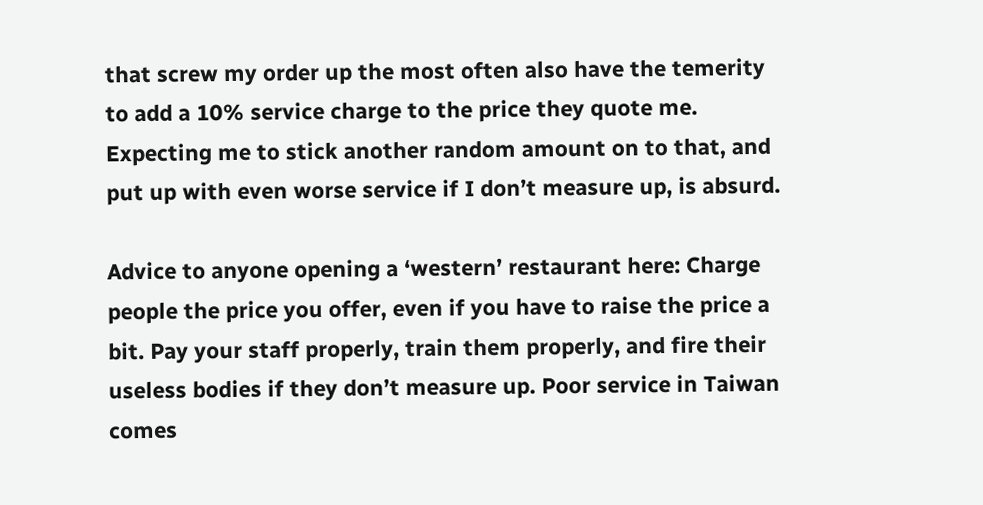that screw my order up the most often also have the temerity to add a 10% service charge to the price they quote me. Expecting me to stick another random amount on to that, and put up with even worse service if I don’t measure up, is absurd.

Advice to anyone opening a ‘western’ restaurant here: Charge people the price you offer, even if you have to raise the price a bit. Pay your staff properly, train them properly, and fire their useless bodies if they don’t measure up. Poor service in Taiwan comes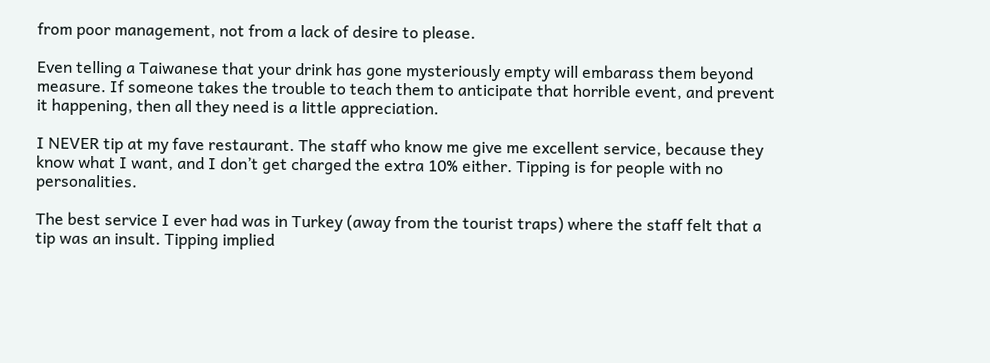from poor management, not from a lack of desire to please.

Even telling a Taiwanese that your drink has gone mysteriously empty will embarass them beyond measure. If someone takes the trouble to teach them to anticipate that horrible event, and prevent it happening, then all they need is a little appreciation.

I NEVER tip at my fave restaurant. The staff who know me give me excellent service, because they know what I want, and I don’t get charged the extra 10% either. Tipping is for people with no personalities.

The best service I ever had was in Turkey (away from the tourist traps) where the staff felt that a tip was an insult. Tipping implied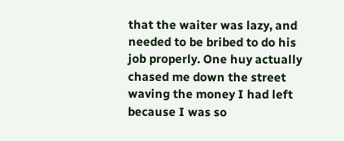that the waiter was lazy, and needed to be bribed to do his job properly. One huy actually chased me down the street waving the money I had left because I was so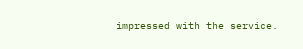impressed with the service.